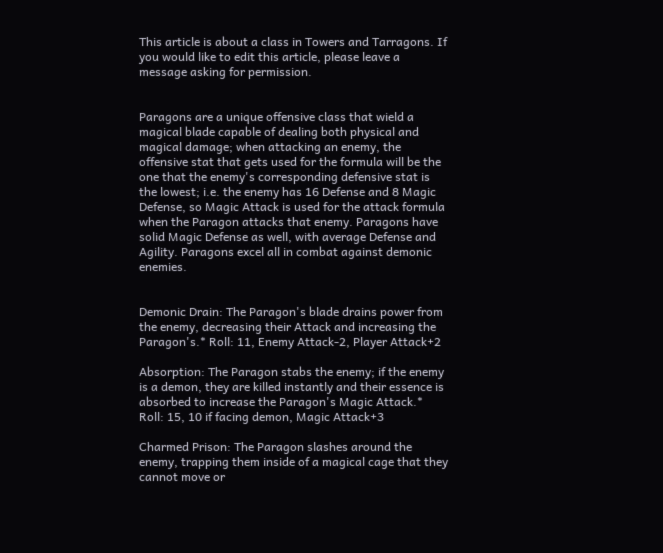This article is about a class in Towers and Tarragons. If you would like to edit this article, please leave a message asking for permission.


Paragons are a unique offensive class that wield a magical blade capable of dealing both physical and magical damage; when attacking an enemy, the offensive stat that gets used for the formula will be the one that the enemy's corresponding defensive stat is the lowest; i.e. the enemy has 16 Defense and 8 Magic Defense, so Magic Attack is used for the attack formula when the Paragon attacks that enemy. Paragons have solid Magic Defense as well, with average Defense and Agility. Paragons excel all in combat against demonic enemies.


Demonic Drain: The Paragon's blade drains power from the enemy, decreasing their Attack and increasing the Paragon's.* Roll: 11, Enemy Attack-2, Player Attack+2

Absorption: The Paragon stabs the enemy; if the enemy is a demon, they are killed instantly and their essence is absorbed to increase the Paragon's Magic Attack.* Roll: 15, 10 if facing demon, Magic Attack+3

Charmed Prison: The Paragon slashes around the enemy, trapping them inside of a magical cage that they cannot move or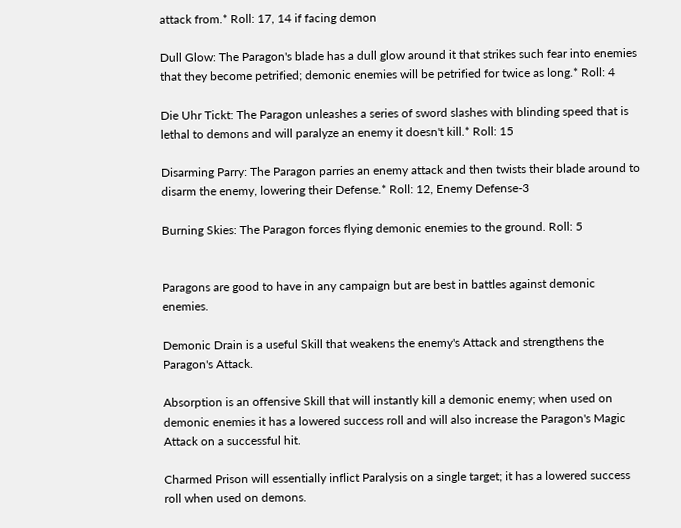attack from.* Roll: 17, 14 if facing demon

Dull Glow: The Paragon's blade has a dull glow around it that strikes such fear into enemies that they become petrified; demonic enemies will be petrified for twice as long.* Roll: 4

Die Uhr Tickt: The Paragon unleashes a series of sword slashes with blinding speed that is lethal to demons and will paralyze an enemy it doesn't kill.* Roll: 15

Disarming Parry: The Paragon parries an enemy attack and then twists their blade around to disarm the enemy, lowering their Defense.* Roll: 12, Enemy Defense-3

Burning Skies: The Paragon forces flying demonic enemies to the ground. Roll: 5


Paragons are good to have in any campaign but are best in battles against demonic enemies.

Demonic Drain is a useful Skill that weakens the enemy's Attack and strengthens the Paragon's Attack.

Absorption is an offensive Skill that will instantly kill a demonic enemy; when used on demonic enemies it has a lowered success roll and will also increase the Paragon's Magic Attack on a successful hit.

Charmed Prison will essentially inflict Paralysis on a single target; it has a lowered success roll when used on demons.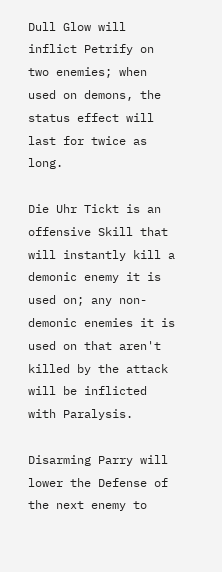Dull Glow will inflict Petrify on two enemies; when used on demons, the status effect will last for twice as long.

Die Uhr Tickt is an offensive Skill that will instantly kill a demonic enemy it is used on; any non-demonic enemies it is used on that aren't killed by the attack will be inflicted with Paralysis.

Disarming Parry will lower the Defense of the next enemy to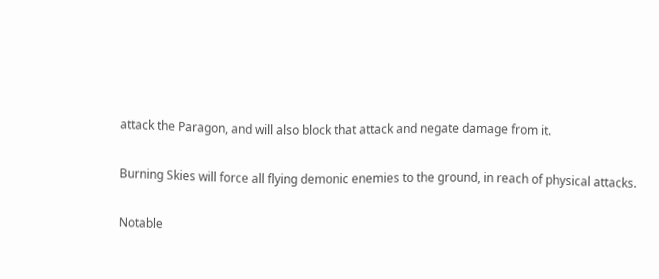attack the Paragon, and will also block that attack and negate damage from it.

Burning Skies will force all flying demonic enemies to the ground, in reach of physical attacks.

Notable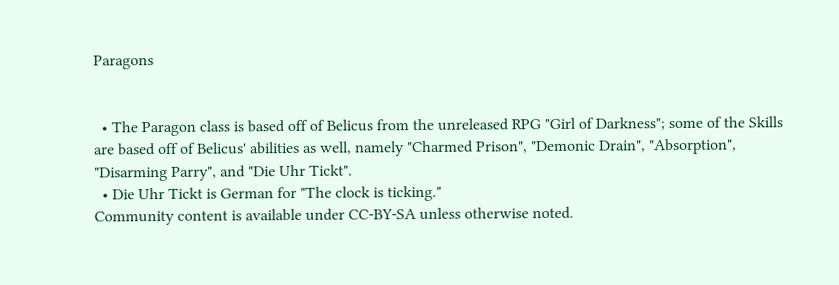Paragons


  • The Paragon class is based off of Belicus from the unreleased RPG "Girl of Darkness"; some of the Skills are based off of Belicus' abilities as well, namely "Charmed Prison", "Demonic Drain", "Absorption", "Disarming Parry", and "Die Uhr Tickt".
  • Die Uhr Tickt is German for "The clock is ticking."
Community content is available under CC-BY-SA unless otherwise noted.